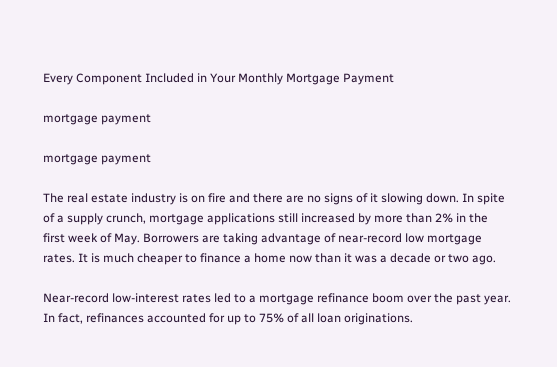Every Component Included in Your Monthly Mortgage Payment

mortgage payment

mortgage payment

The real estate industry is on fire and there are no signs of it slowing down. In spite of a supply crunch, mortgage applications still increased by more than 2% in the first week of May. Borrowers are taking advantage of near-record low mortgage rates. It is much cheaper to finance a home now than it was a decade or two ago.

Near-record low-interest rates led to a mortgage refinance boom over the past year. In fact, refinances accounted for up to 75% of all loan originations.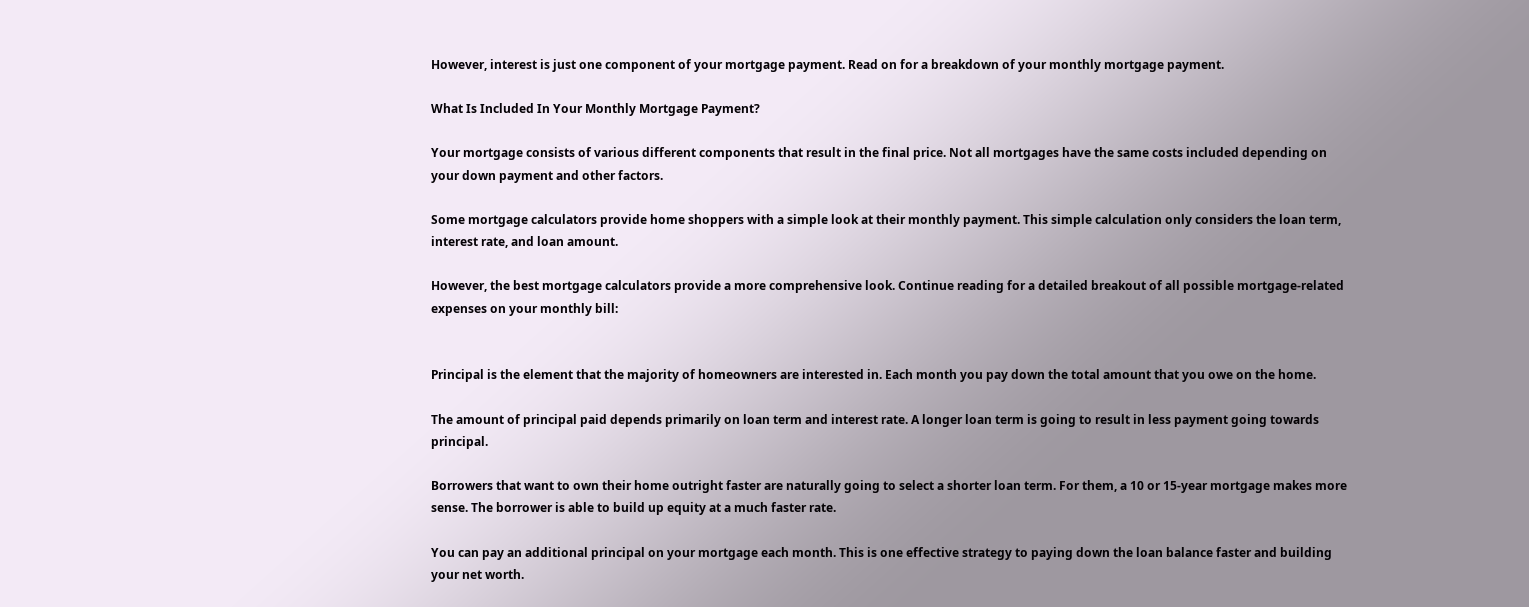However, interest is just one component of your mortgage payment. Read on for a breakdown of your monthly mortgage payment.

What Is Included In Your Monthly Mortgage Payment?

Your mortgage consists of various different components that result in the final price. Not all mortgages have the same costs included depending on your down payment and other factors.

Some mortgage calculators provide home shoppers with a simple look at their monthly payment. This simple calculation only considers the loan term, interest rate, and loan amount.

However, the best mortgage calculators provide a more comprehensive look. Continue reading for a detailed breakout of all possible mortgage-related expenses on your monthly bill:


Principal is the element that the majority of homeowners are interested in. Each month you pay down the total amount that you owe on the home.

The amount of principal paid depends primarily on loan term and interest rate. A longer loan term is going to result in less payment going towards principal.

Borrowers that want to own their home outright faster are naturally going to select a shorter loan term. For them, a 10 or 15-year mortgage makes more sense. The borrower is able to build up equity at a much faster rate.

You can pay an additional principal on your mortgage each month. This is one effective strategy to paying down the loan balance faster and building your net worth.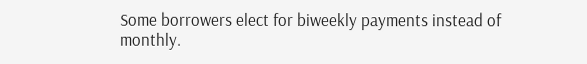Some borrowers elect for biweekly payments instead of monthly.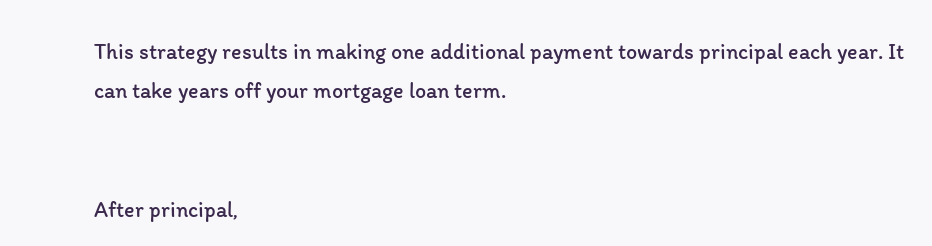This strategy results in making one additional payment towards principal each year. It can take years off your mortgage loan term.


After principal,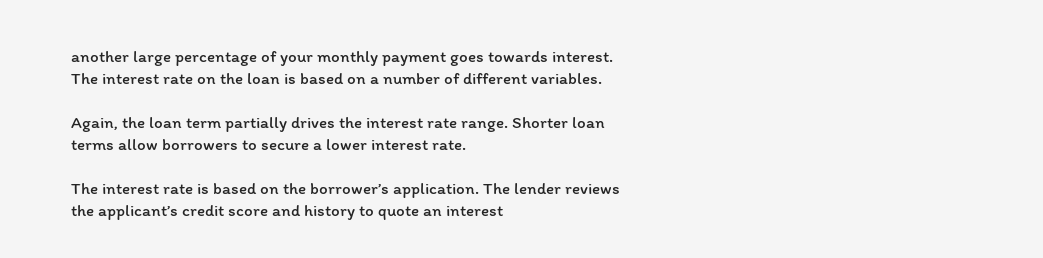another large percentage of your monthly payment goes towards interest. The interest rate on the loan is based on a number of different variables.

Again, the loan term partially drives the interest rate range. Shorter loan terms allow borrowers to secure a lower interest rate.

The interest rate is based on the borrower’s application. The lender reviews the applicant’s credit score and history to quote an interest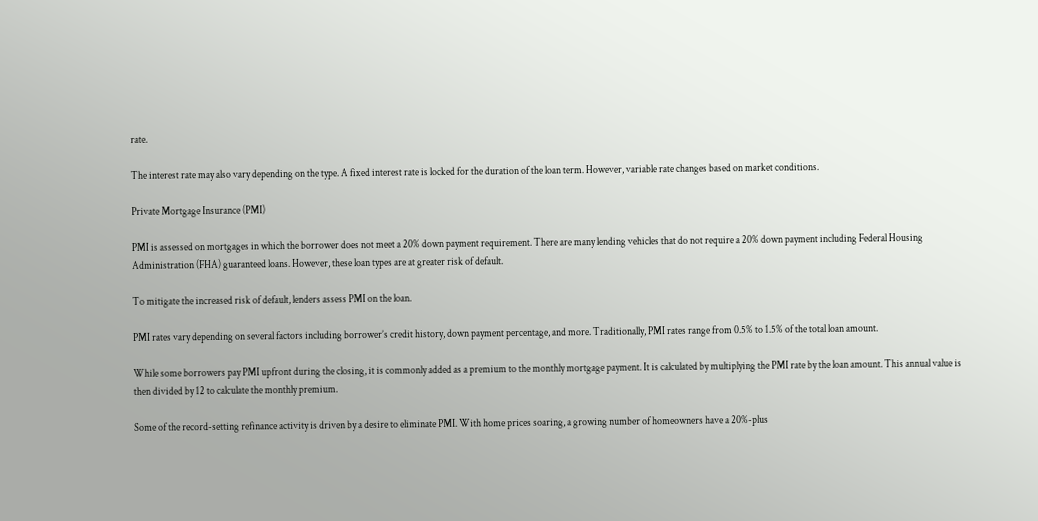rate.

The interest rate may also vary depending on the type. A fixed interest rate is locked for the duration of the loan term. However, variable rate changes based on market conditions.

Private Mortgage Insurance (PMI)

PMI is assessed on mortgages in which the borrower does not meet a 20% down payment requirement. There are many lending vehicles that do not require a 20% down payment including Federal Housing Administration (FHA) guaranteed loans. However, these loan types are at greater risk of default.

To mitigate the increased risk of default, lenders assess PMI on the loan.

PMI rates vary depending on several factors including borrower’s credit history, down payment percentage, and more. Traditionally, PMI rates range from 0.5% to 1.5% of the total loan amount.

While some borrowers pay PMI upfront during the closing, it is commonly added as a premium to the monthly mortgage payment. It is calculated by multiplying the PMI rate by the loan amount. This annual value is then divided by 12 to calculate the monthly premium.

Some of the record-setting refinance activity is driven by a desire to eliminate PMI. With home prices soaring, a growing number of homeowners have a 20%-plus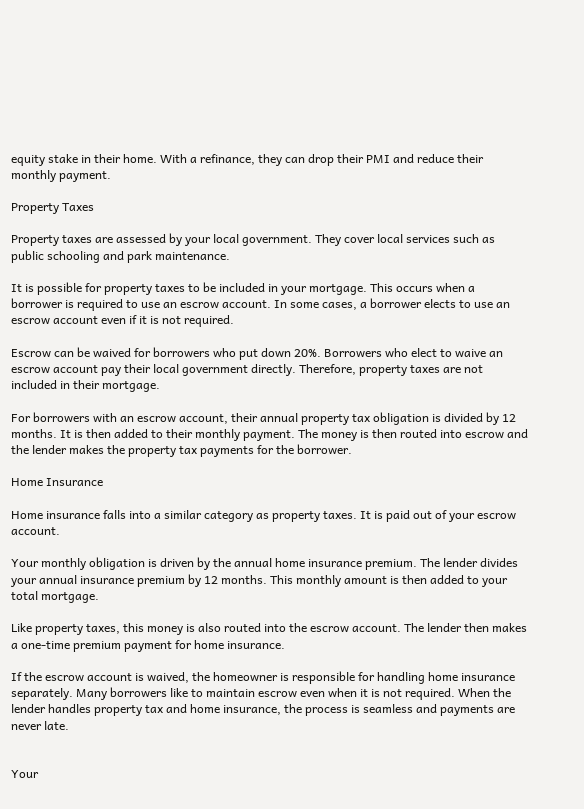equity stake in their home. With a refinance, they can drop their PMI and reduce their monthly payment.

Property Taxes

Property taxes are assessed by your local government. They cover local services such as public schooling and park maintenance.

It is possible for property taxes to be included in your mortgage. This occurs when a borrower is required to use an escrow account. In some cases, a borrower elects to use an escrow account even if it is not required.

Escrow can be waived for borrowers who put down 20%. Borrowers who elect to waive an escrow account pay their local government directly. Therefore, property taxes are not included in their mortgage.

For borrowers with an escrow account, their annual property tax obligation is divided by 12 months. It is then added to their monthly payment. The money is then routed into escrow and the lender makes the property tax payments for the borrower.

Home Insurance

Home insurance falls into a similar category as property taxes. It is paid out of your escrow account.

Your monthly obligation is driven by the annual home insurance premium. The lender divides your annual insurance premium by 12 months. This monthly amount is then added to your total mortgage.

Like property taxes, this money is also routed into the escrow account. The lender then makes a one-time premium payment for home insurance.

If the escrow account is waived, the homeowner is responsible for handling home insurance separately. Many borrowers like to maintain escrow even when it is not required. When the lender handles property tax and home insurance, the process is seamless and payments are never late.


Your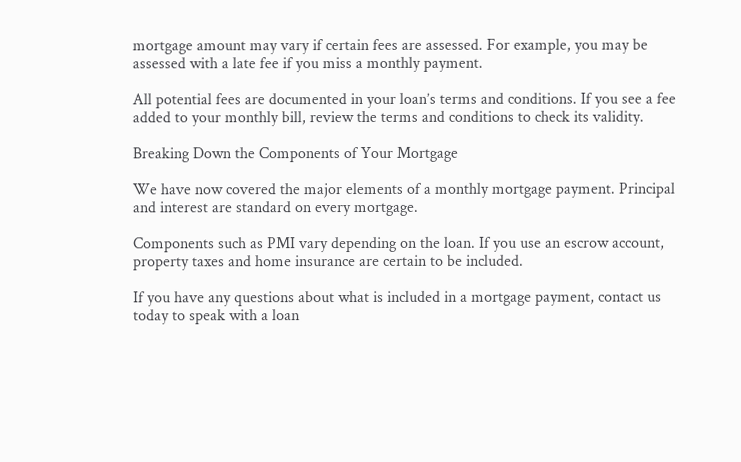mortgage amount may vary if certain fees are assessed. For example, you may be assessed with a late fee if you miss a monthly payment.

All potential fees are documented in your loan’s terms and conditions. If you see a fee added to your monthly bill, review the terms and conditions to check its validity.

Breaking Down the Components of Your Mortgage

We have now covered the major elements of a monthly mortgage payment. Principal and interest are standard on every mortgage.

Components such as PMI vary depending on the loan. If you use an escrow account, property taxes and home insurance are certain to be included.

If you have any questions about what is included in a mortgage payment, contact us today to speak with a loan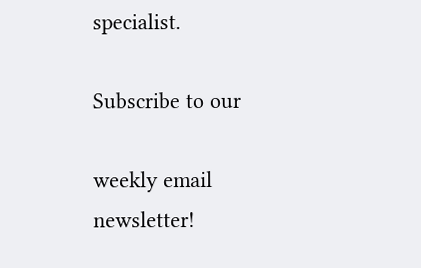specialist.

Subscribe to our

weekly email newsletter!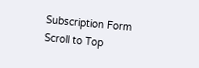Subscription Form
Scroll to Top